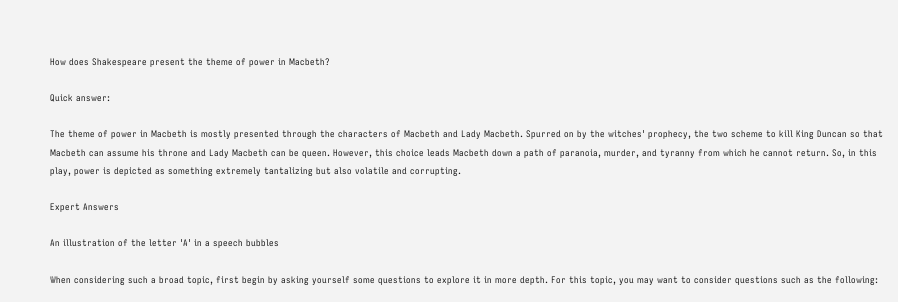How does Shakespeare present the theme of power in Macbeth?

Quick answer:

The theme of power in Macbeth is mostly presented through the characters of Macbeth and Lady Macbeth. Spurred on by the witches' prophecy, the two scheme to kill King Duncan so that Macbeth can assume his throne and Lady Macbeth can be queen. However, this choice leads Macbeth down a path of paranoia, murder, and tyranny from which he cannot return. So, in this play, power is depicted as something extremely tantalizing but also volatile and corrupting.

Expert Answers

An illustration of the letter 'A' in a speech bubbles

When considering such a broad topic, first begin by asking yourself some questions to explore it in more depth. For this topic, you may want to consider questions such as the following: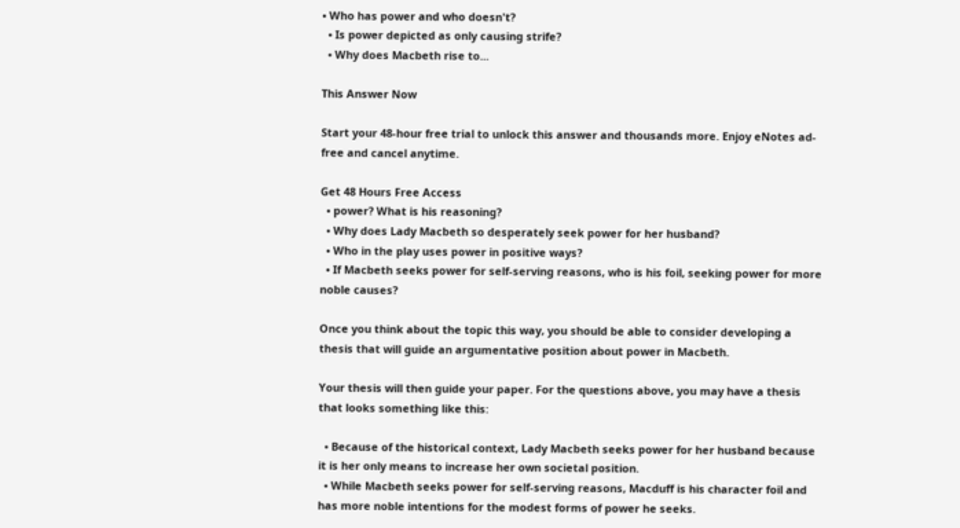• Who has power and who doesn't?
  • Is power depicted as only causing strife?
  • Why does Macbeth rise to...

This Answer Now

Start your 48-hour free trial to unlock this answer and thousands more. Enjoy eNotes ad-free and cancel anytime.

Get 48 Hours Free Access
  • power? What is his reasoning?
  • Why does Lady Macbeth so desperately seek power for her husband?
  • Who in the play uses power in positive ways?
  • If Macbeth seeks power for self-serving reasons, who is his foil, seeking power for more noble causes?

Once you think about the topic this way, you should be able to consider developing a thesis that will guide an argumentative position about power in Macbeth.

Your thesis will then guide your paper. For the questions above, you may have a thesis that looks something like this:

  • Because of the historical context, Lady Macbeth seeks power for her husband because it is her only means to increase her own societal position.
  • While Macbeth seeks power for self-serving reasons, Macduff is his character foil and has more noble intentions for the modest forms of power he seeks.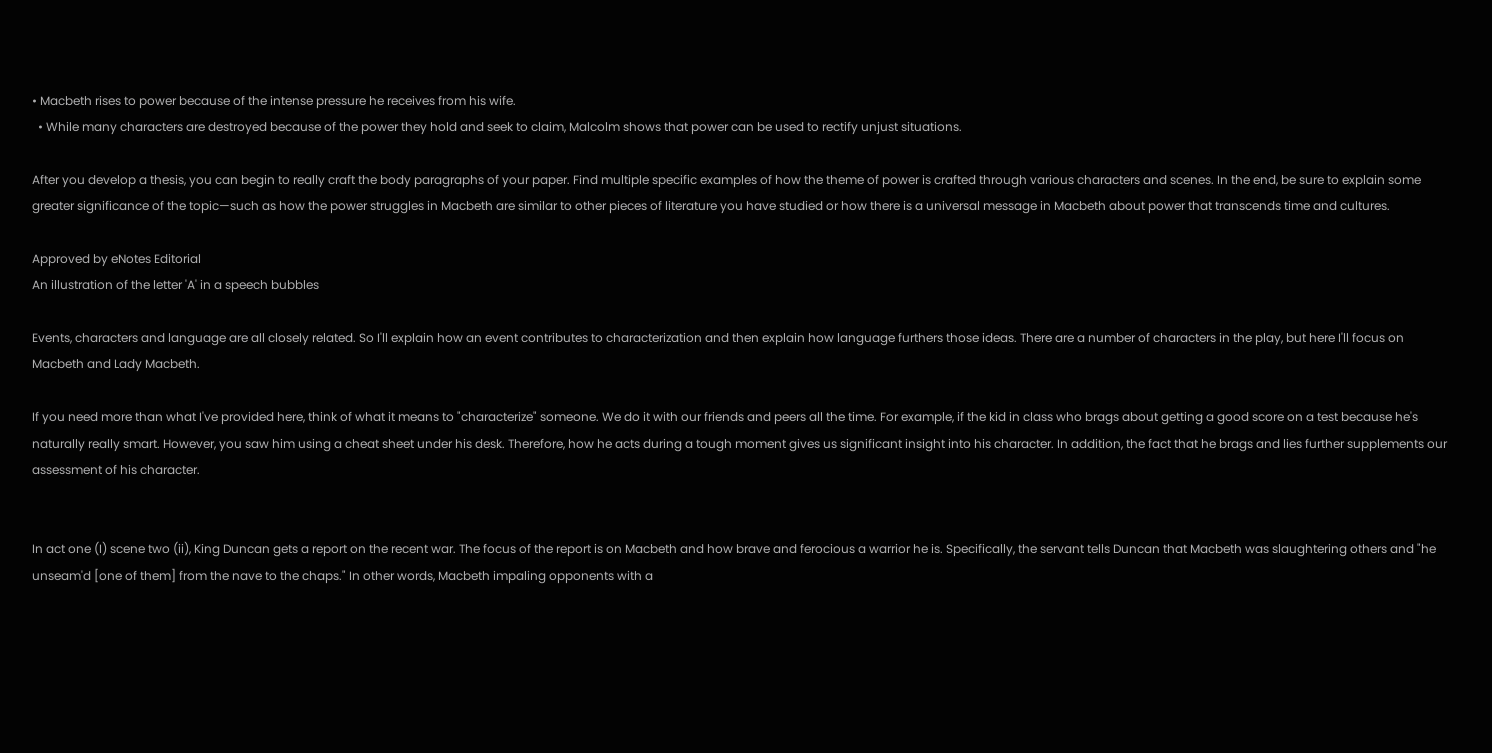• Macbeth rises to power because of the intense pressure he receives from his wife.
  • While many characters are destroyed because of the power they hold and seek to claim, Malcolm shows that power can be used to rectify unjust situations.

After you develop a thesis, you can begin to really craft the body paragraphs of your paper. Find multiple specific examples of how the theme of power is crafted through various characters and scenes. In the end, be sure to explain some greater significance of the topic—such as how the power struggles in Macbeth are similar to other pieces of literature you have studied or how there is a universal message in Macbeth about power that transcends time and cultures.

Approved by eNotes Editorial
An illustration of the letter 'A' in a speech bubbles

Events, characters and language are all closely related. So I'll explain how an event contributes to characterization and then explain how language furthers those ideas. There are a number of characters in the play, but here I'll focus on Macbeth and Lady Macbeth.

If you need more than what I've provided here, think of what it means to "characterize" someone. We do it with our friends and peers all the time. For example, if the kid in class who brags about getting a good score on a test because he's naturally really smart. However, you saw him using a cheat sheet under his desk. Therefore, how he acts during a tough moment gives us significant insight into his character. In addition, the fact that he brags and lies further supplements our assessment of his character.


In act one (I) scene two (ii), King Duncan gets a report on the recent war. The focus of the report is on Macbeth and how brave and ferocious a warrior he is. Specifically, the servant tells Duncan that Macbeth was slaughtering others and "he unseam'd [one of them] from the nave to the chaps." In other words, Macbeth impaling opponents with a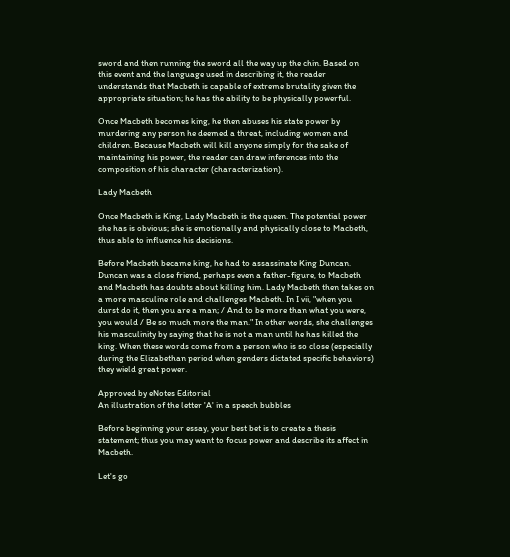sword and then running the sword all the way up the chin. Based on this event and the language used in describing it, the reader understands that Macbeth is capable of extreme brutality given the appropriate situation; he has the ability to be physically powerful.

Once Macbeth becomes king, he then abuses his state power by murdering any person he deemed a threat, including women and children. Because Macbeth will kill anyone simply for the sake of maintaining his power, the reader can draw inferences into the composition of his character (characterization).

Lady Macbeth

Once Macbeth is King, Lady Macbeth is the queen. The potential power she has is obvious; she is emotionally and physically close to Macbeth, thus able to influence his decisions.

Before Macbeth became king, he had to assassinate King Duncan. Duncan was a close friend, perhaps even a father-figure, to Macbeth and Macbeth has doubts about killing him. Lady Macbeth then takes on a more masculine role and challenges Macbeth. In I vii, "when you durst do it, then you are a man; / And to be more than what you were, you would / Be so much more the man." In other words, she challenges his masculinity by saying that he is not a man until he has killed the king. When these words come from a person who is so close (especially during the Elizabethan period when genders dictated specific behaviors) they wield great power.

Approved by eNotes Editorial
An illustration of the letter 'A' in a speech bubbles

Before beginning your essay, your best bet is to create a thesis statement; thus you may want to focus power and describe its affect in Macbeth.

Let's go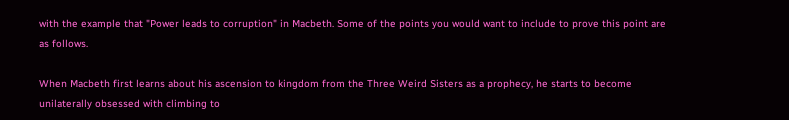with the example that "Power leads to corruption" in Macbeth. Some of the points you would want to include to prove this point are as follows.

When Macbeth first learns about his ascension to kingdom from the Three Weird Sisters as a prophecy, he starts to become unilaterally obsessed with climbing to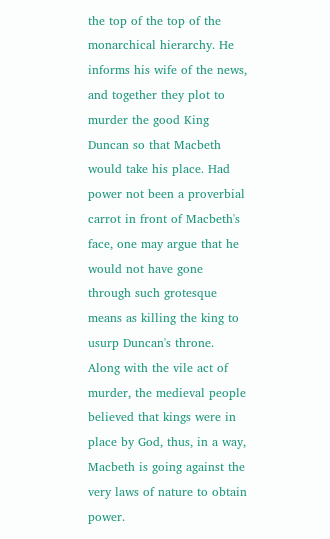the top of the top of the monarchical hierarchy. He informs his wife of the news, and together they plot to murder the good King Duncan so that Macbeth would take his place. Had power not been a proverbial carrot in front of Macbeth's face, one may argue that he would not have gone through such grotesque means as killing the king to usurp Duncan's throne. Along with the vile act of murder, the medieval people believed that kings were in place by God, thus, in a way, Macbeth is going against the very laws of nature to obtain power.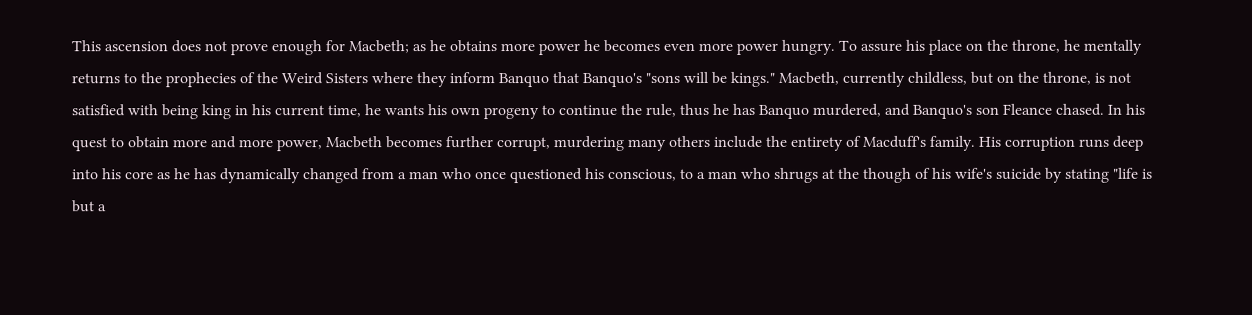This ascension does not prove enough for Macbeth; as he obtains more power he becomes even more power hungry. To assure his place on the throne, he mentally returns to the prophecies of the Weird Sisters where they inform Banquo that Banquo's "sons will be kings." Macbeth, currently childless, but on the throne, is not satisfied with being king in his current time, he wants his own progeny to continue the rule, thus he has Banquo murdered, and Banquo's son Fleance chased. In his quest to obtain more and more power, Macbeth becomes further corrupt, murdering many others include the entirety of Macduff's family. His corruption runs deep into his core as he has dynamically changed from a man who once questioned his conscious, to a man who shrugs at the though of his wife's suicide by stating "life is but a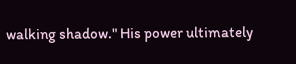walking shadow." His power ultimately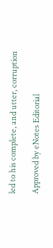led to his complete, and utter, corruption

Approved by eNotes Editorial